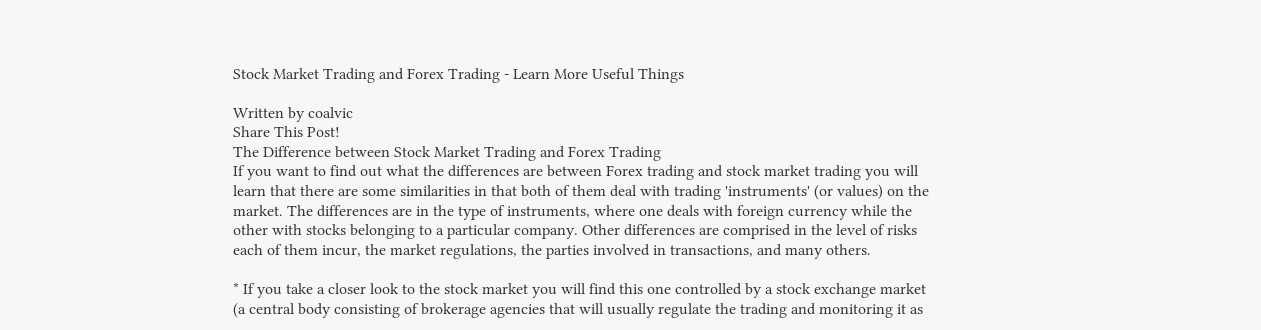Stock Market Trading and Forex Trading - Learn More Useful Things

Written by coalvic
Share This Post!
The Difference between Stock Market Trading and Forex Trading
If you want to find out what the differences are between Forex trading and stock market trading you will learn that there are some similarities in that both of them deal with trading 'instruments' (or values) on the market. The differences are in the type of instruments, where one deals with foreign currency while the other with stocks belonging to a particular company. Other differences are comprised in the level of risks each of them incur, the market regulations, the parties involved in transactions, and many others.

* If you take a closer look to the stock market you will find this one controlled by a stock exchange market (a central body consisting of brokerage agencies that will usually regulate the trading and monitoring it as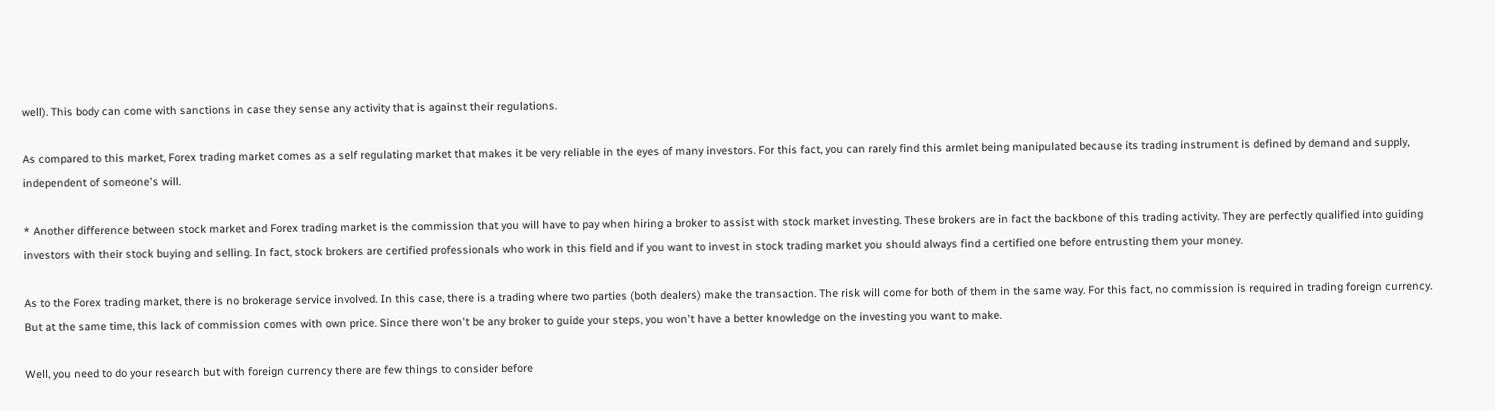well). This body can come with sanctions in case they sense any activity that is against their regulations.

As compared to this market, Forex trading market comes as a self regulating market that makes it be very reliable in the eyes of many investors. For this fact, you can rarely find this armlet being manipulated because its trading instrument is defined by demand and supply, independent of someone's will.

* Another difference between stock market and Forex trading market is the commission that you will have to pay when hiring a broker to assist with stock market investing. These brokers are in fact the backbone of this trading activity. They are perfectly qualified into guiding investors with their stock buying and selling. In fact, stock brokers are certified professionals who work in this field and if you want to invest in stock trading market you should always find a certified one before entrusting them your money.

As to the Forex trading market, there is no brokerage service involved. In this case, there is a trading where two parties (both dealers) make the transaction. The risk will come for both of them in the same way. For this fact, no commission is required in trading foreign currency. But at the same time, this lack of commission comes with own price. Since there won't be any broker to guide your steps, you won't have a better knowledge on the investing you want to make.

Well, you need to do your research but with foreign currency there are few things to consider before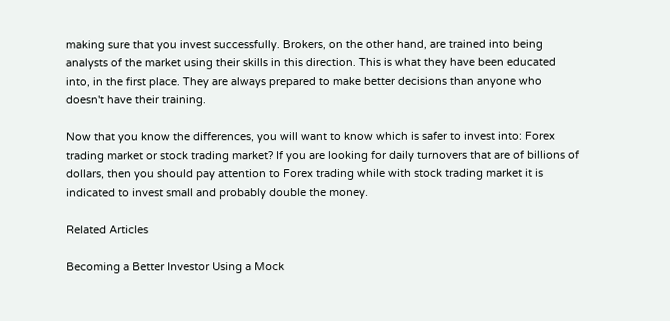making sure that you invest successfully. Brokers, on the other hand, are trained into being analysts of the market using their skills in this direction. This is what they have been educated into, in the first place. They are always prepared to make better decisions than anyone who doesn't have their training.

Now that you know the differences, you will want to know which is safer to invest into: Forex trading market or stock trading market? If you are looking for daily turnovers that are of billions of dollars, then you should pay attention to Forex trading while with stock trading market it is indicated to invest small and probably double the money.

Related Articles

Becoming a Better Investor Using a Mock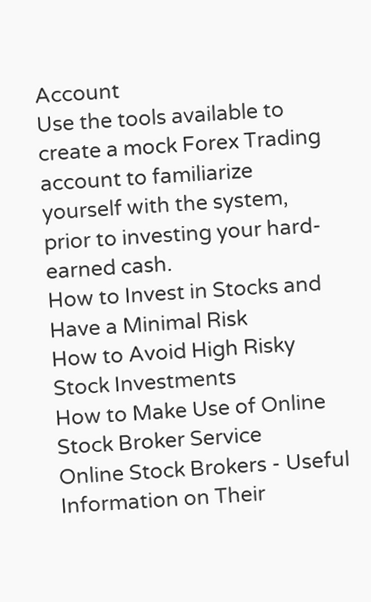Account
Use the tools available to create a mock Forex Trading account to familiarize yourself with the system, prior to investing your hard-earned cash.
How to Invest in Stocks and Have a Minimal Risk
How to Avoid High Risky Stock Investments
How to Make Use of Online Stock Broker Service
Online Stock Brokers - Useful Information on Their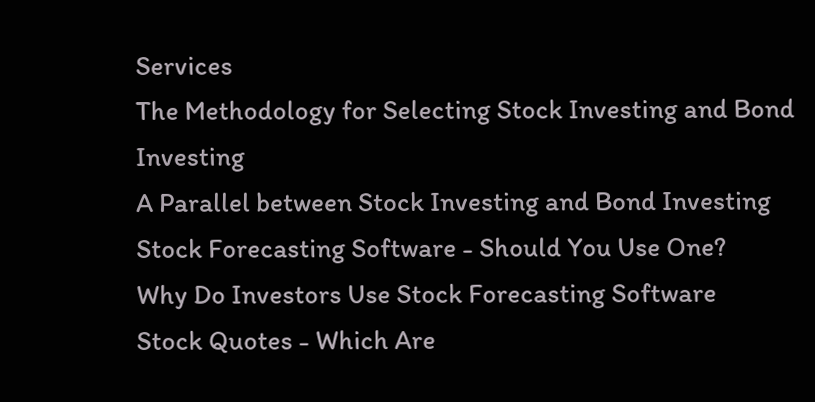Services
The Methodology for Selecting Stock Investing and Bond Investing
A Parallel between Stock Investing and Bond Investing
Stock Forecasting Software - Should You Use One?
Why Do Investors Use Stock Forecasting Software
Stock Quotes - Which Are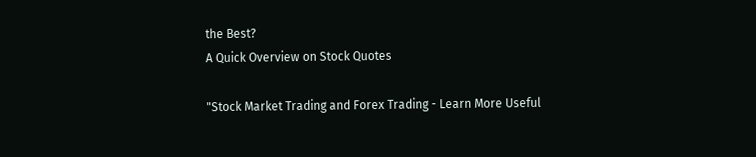the Best?
A Quick Overview on Stock Quotes

"Stock Market Trading and Forex Trading - Learn More Useful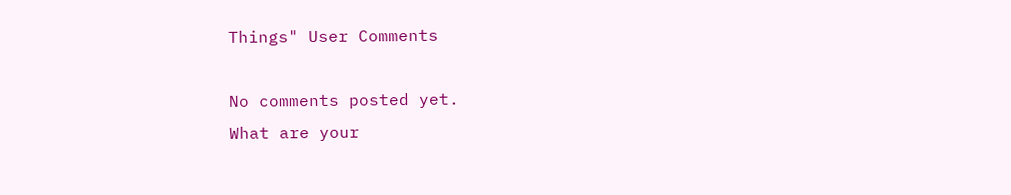Things" User Comments

No comments posted yet.
What are your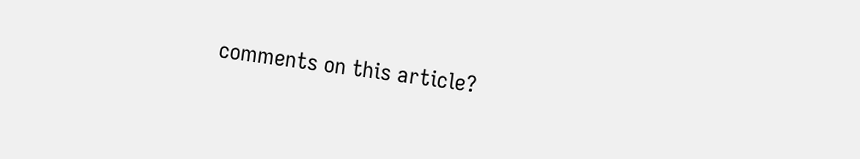comments on this article?